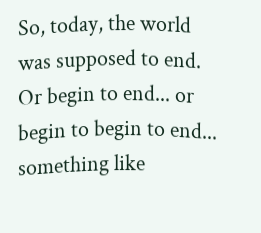So, today, the world was supposed to end. Or begin to end... or begin to begin to end... something like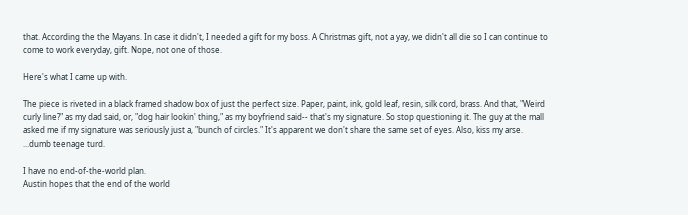that. According the the Mayans. In case it didn't, I needed a gift for my boss. A Christmas gift, not a yay, we didn't all die so I can continue to come to work everyday, gift. Nope, not one of those.

Here's what I came up with.

The piece is riveted in a black framed shadow box of just the perfect size. Paper, paint, ink, gold leaf, resin, silk cord, brass. And that, "Weird curly line?" as my dad said, or, "dog hair lookin' thing," as my boyfriend said-- that's my signature. So stop questioning it. The guy at the mall asked me if my signature was seriously just a, "bunch of circles." It's apparent we don't share the same set of eyes. Also, kiss my arse.          ...dumb teenage turd.

I have no end-of-the-world plan.
Austin hopes that the end of the world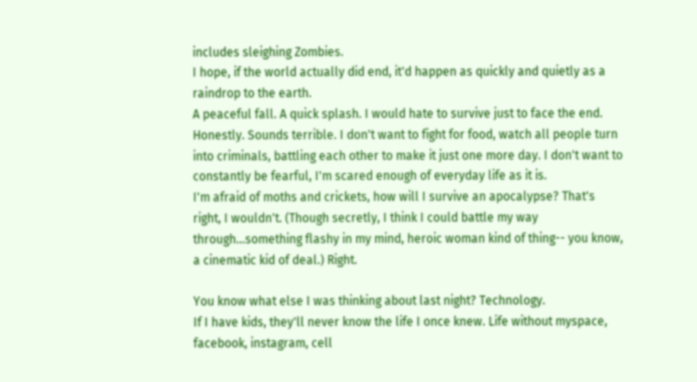includes sleighing Zombies.
I hope, if the world actually did end, it'd happen as quickly and quietly as a raindrop to the earth.
A peaceful fall. A quick splash. I would hate to survive just to face the end. Honestly. Sounds terrible. I don't want to fight for food, watch all people turn into criminals, battling each other to make it just one more day. I don't want to constantly be fearful, I'm scared enough of everyday life as it is.
I'm afraid of moths and crickets, how will I survive an apocalypse? That's right, I wouldn't. (Though secretly, I think I could battle my way through...something flashy in my mind, heroic woman kind of thing-- you know, a cinematic kid of deal.) Right.

You know what else I was thinking about last night? Technology.
If I have kids, they'll never know the life I once knew. Life without myspace, facebook, instagram, cell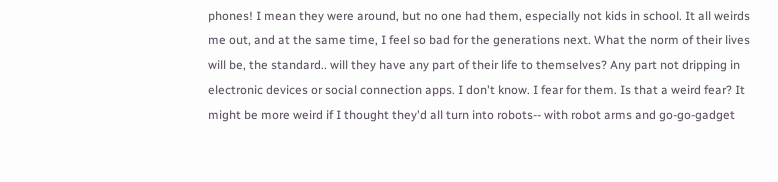phones! I mean they were around, but no one had them, especially not kids in school. It all weirds me out, and at the same time, I feel so bad for the generations next. What the norm of their lives will be, the standard.. will they have any part of their life to themselves? Any part not dripping in electronic devices or social connection apps. I don't know. I fear for them. Is that a weird fear? It might be more weird if I thought they'd all turn into robots-- with robot arms and go-go-gadget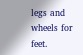legs and wheels for feet.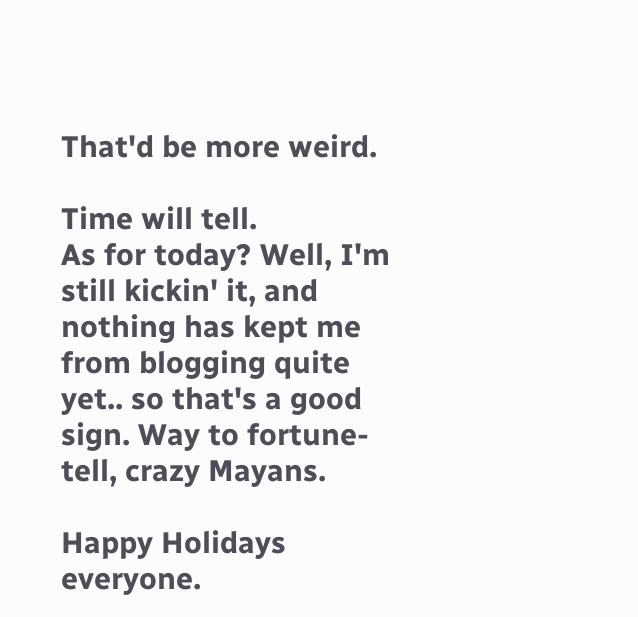That'd be more weird.

Time will tell.
As for today? Well, I'm still kickin' it, and nothing has kept me from blogging quite yet.. so that's a good sign. Way to fortune-tell, crazy Mayans.

Happy Holidays everyone.